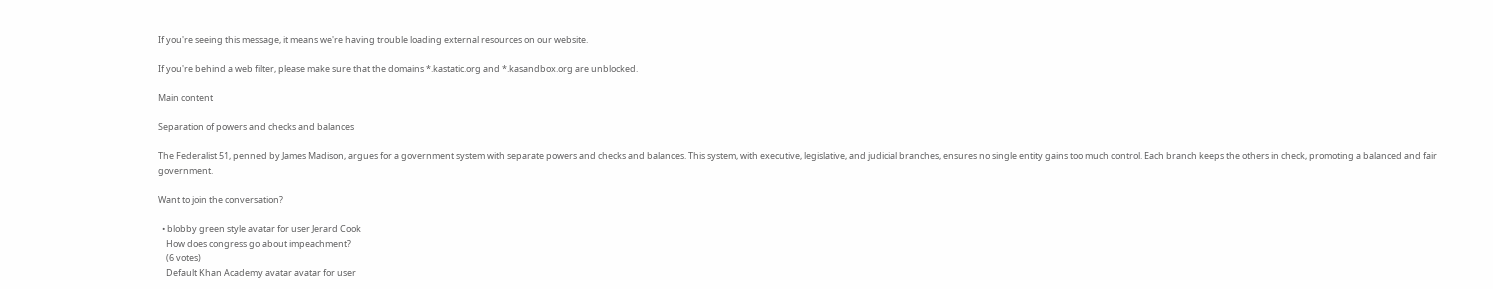If you're seeing this message, it means we're having trouble loading external resources on our website.

If you're behind a web filter, please make sure that the domains *.kastatic.org and *.kasandbox.org are unblocked.

Main content

Separation of powers and checks and balances

The Federalist 51, penned by James Madison, argues for a government system with separate powers and checks and balances. This system, with executive, legislative, and judicial branches, ensures no single entity gains too much control. Each branch keeps the others in check, promoting a balanced and fair government.

Want to join the conversation?

  • blobby green style avatar for user Jerard Cook
    How does congress go about impeachment?
    (6 votes)
    Default Khan Academy avatar avatar for user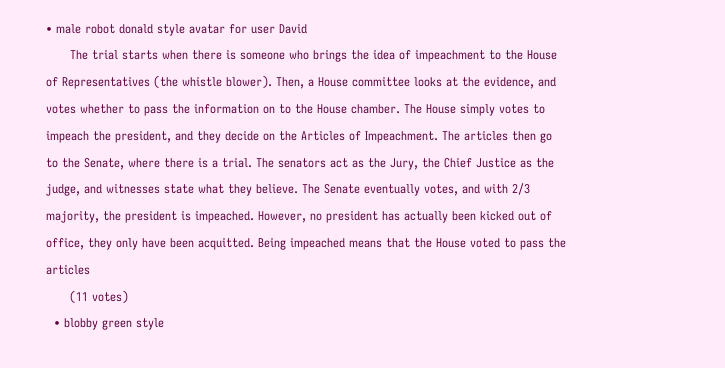• male robot donald style avatar for user David
      The trial starts when there is someone who brings the idea of impeachment to the House of Representatives (the whistle blower). Then, a House committee looks at the evidence, and votes whether to pass the information on to the House chamber. The House simply votes to impeach the president, and they decide on the Articles of Impeachment. The articles then go to the Senate, where there is a trial. The senators act as the Jury, the Chief Justice as the judge, and witnesses state what they believe. The Senate eventually votes, and with 2/3 majority, the president is impeached. However, no president has actually been kicked out of office, they only have been acquitted. Being impeached means that the House voted to pass the articles
      (11 votes)
  • blobby green style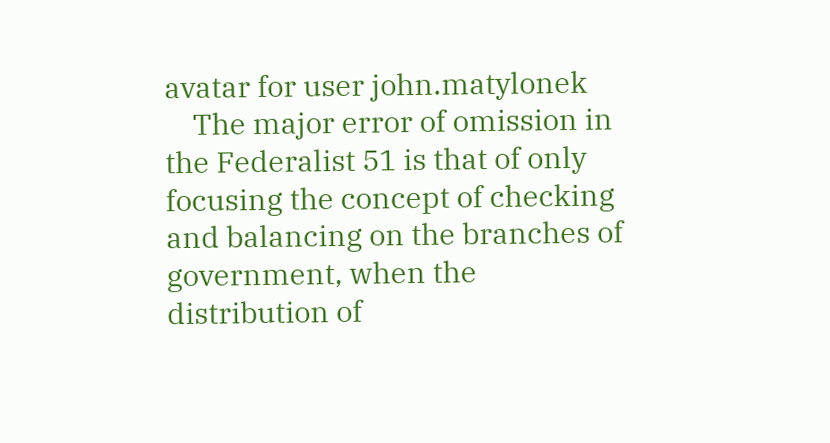avatar for user john.matylonek
    The major error of omission in the Federalist 51 is that of only focusing the concept of checking and balancing on the branches of government, when the distribution of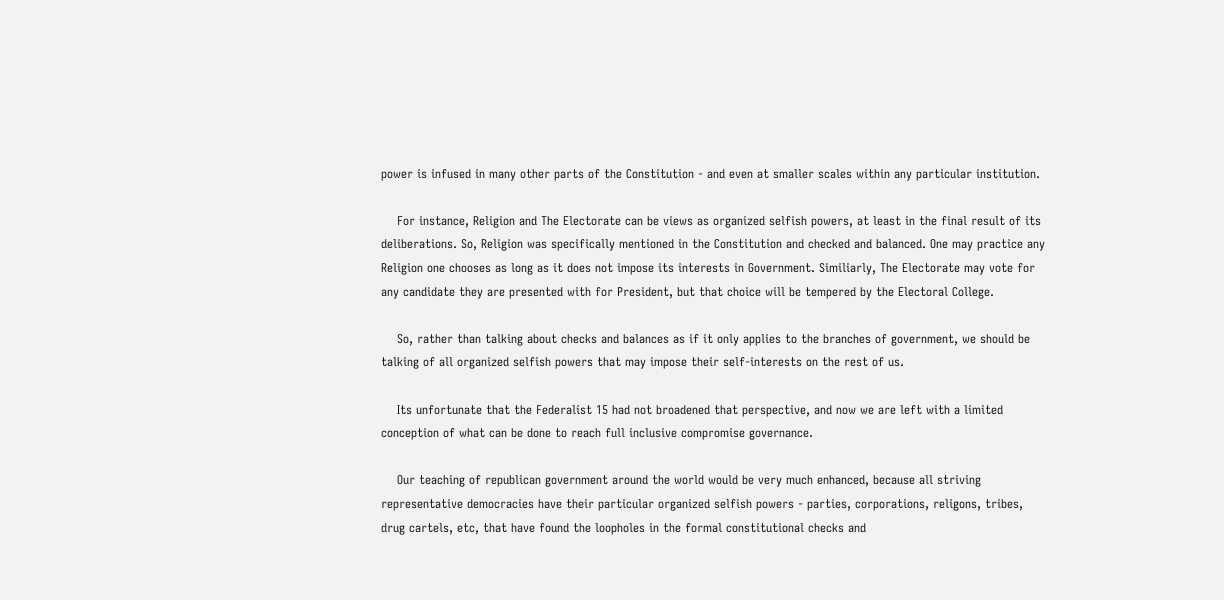power is infused in many other parts of the Constitution - and even at smaller scales within any particular institution.

    For instance, Religion and The Electorate can be views as organized selfish powers, at least in the final result of its deliberations. So, Religion was specifically mentioned in the Constitution and checked and balanced. One may practice any Religion one chooses as long as it does not impose its interests in Government. Similiarly, The Electorate may vote for any candidate they are presented with for President, but that choice will be tempered by the Electoral College.

    So, rather than talking about checks and balances as if it only applies to the branches of government, we should be talking of all organized selfish powers that may impose their self-interests on the rest of us.

    Its unfortunate that the Federalist 15 had not broadened that perspective, and now we are left with a limited conception of what can be done to reach full inclusive compromise governance.

    Our teaching of republican government around the world would be very much enhanced, because all striving representative democracies have their particular organized selfish powers - parties, corporations, religons, tribes, drug cartels, etc, that have found the loopholes in the formal constitutional checks and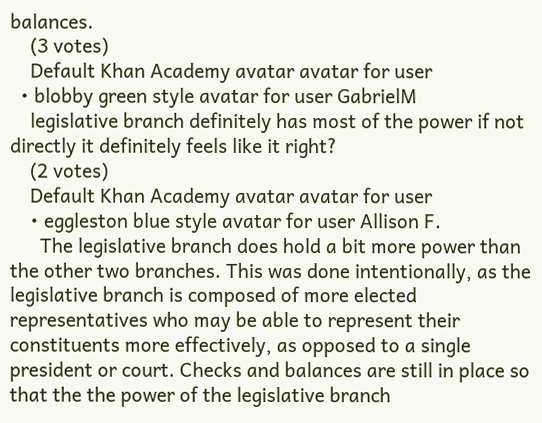balances.
    (3 votes)
    Default Khan Academy avatar avatar for user
  • blobby green style avatar for user GabrielM
    legislative branch definitely has most of the power if not directly it definitely feels like it right?
    (2 votes)
    Default Khan Academy avatar avatar for user
    • eggleston blue style avatar for user Allison F.
      The legislative branch does hold a bit more power than the other two branches. This was done intentionally, as the legislative branch is composed of more elected representatives who may be able to represent their constituents more effectively, as opposed to a single president or court. Checks and balances are still in place so that the the power of the legislative branch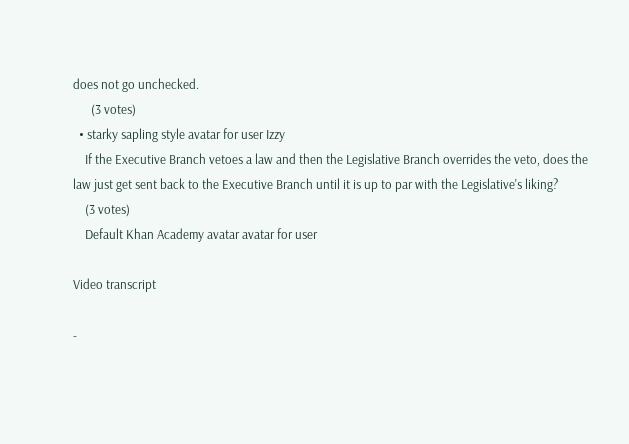does not go unchecked.
      (3 votes)
  • starky sapling style avatar for user Izzy
    If the Executive Branch vetoes a law and then the Legislative Branch overrides the veto, does the law just get sent back to the Executive Branch until it is up to par with the Legislative's liking?
    (3 votes)
    Default Khan Academy avatar avatar for user

Video transcript

-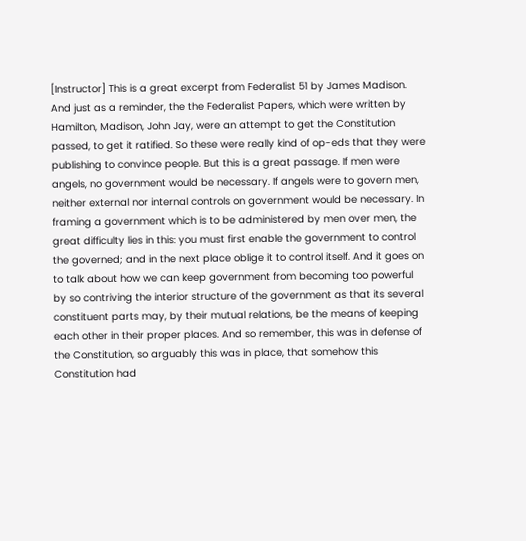[Instructor] This is a great excerpt from Federalist 51 by James Madison. And just as a reminder, the the Federalist Papers, which were written by Hamilton, Madison, John Jay, were an attempt to get the Constitution passed, to get it ratified. So these were really kind of op-eds that they were publishing to convince people. But this is a great passage. If men were angels, no government would be necessary. If angels were to govern men, neither external nor internal controls on government would be necessary. In framing a government which is to be administered by men over men, the great difficulty lies in this: you must first enable the government to control the governed; and in the next place oblige it to control itself. And it goes on to talk about how we can keep government from becoming too powerful by so contriving the interior structure of the government as that its several constituent parts may, by their mutual relations, be the means of keeping each other in their proper places. And so remember, this was in defense of the Constitution, so arguably this was in place, that somehow this Constitution had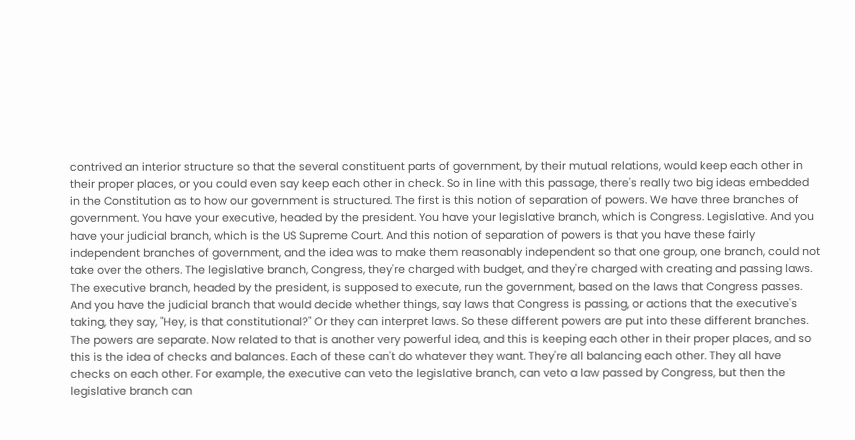contrived an interior structure so that the several constituent parts of government, by their mutual relations, would keep each other in their proper places, or you could even say keep each other in check. So in line with this passage, there's really two big ideas embedded in the Constitution as to how our government is structured. The first is this notion of separation of powers. We have three branches of government. You have your executive, headed by the president. You have your legislative branch, which is Congress. Legislative. And you have your judicial branch, which is the US Supreme Court. And this notion of separation of powers is that you have these fairly independent branches of government, and the idea was to make them reasonably independent so that one group, one branch, could not take over the others. The legislative branch, Congress, they're charged with budget, and they're charged with creating and passing laws. The executive branch, headed by the president, is supposed to execute, run the government, based on the laws that Congress passes. And you have the judicial branch that would decide whether things, say laws that Congress is passing, or actions that the executive's taking, they say, "Hey, is that constitutional?" Or they can interpret laws. So these different powers are put into these different branches. The powers are separate. Now related to that is another very powerful idea, and this is keeping each other in their proper places, and so this is the idea of checks and balances. Each of these can't do whatever they want. They're all balancing each other. They all have checks on each other. For example, the executive can veto the legislative branch, can veto a law passed by Congress, but then the legislative branch can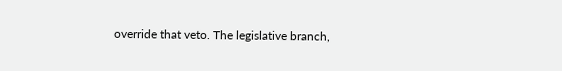override that veto. The legislative branch,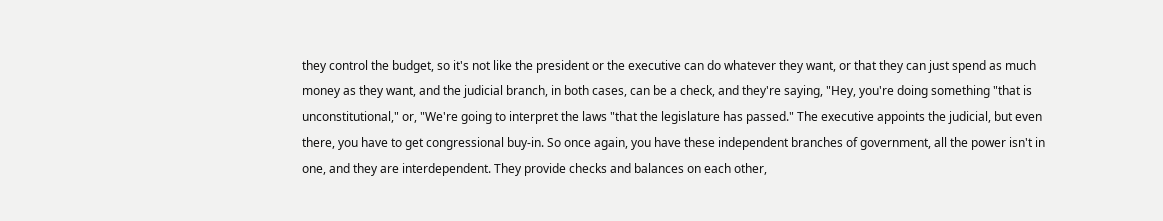they control the budget, so it's not like the president or the executive can do whatever they want, or that they can just spend as much money as they want, and the judicial branch, in both cases, can be a check, and they're saying, "Hey, you're doing something "that is unconstitutional," or, "We're going to interpret the laws "that the legislature has passed." The executive appoints the judicial, but even there, you have to get congressional buy-in. So once again, you have these independent branches of government, all the power isn't in one, and they are interdependent. They provide checks and balances on each other,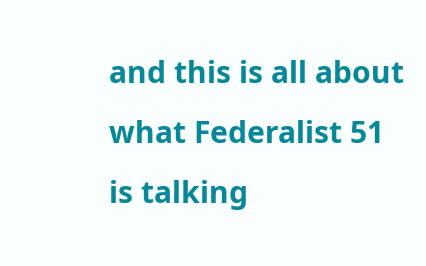and this is all about what Federalist 51 is talking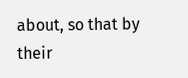about, so that by their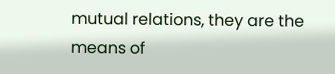mutual relations, they are the means of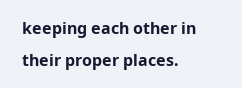keeping each other in their proper places.